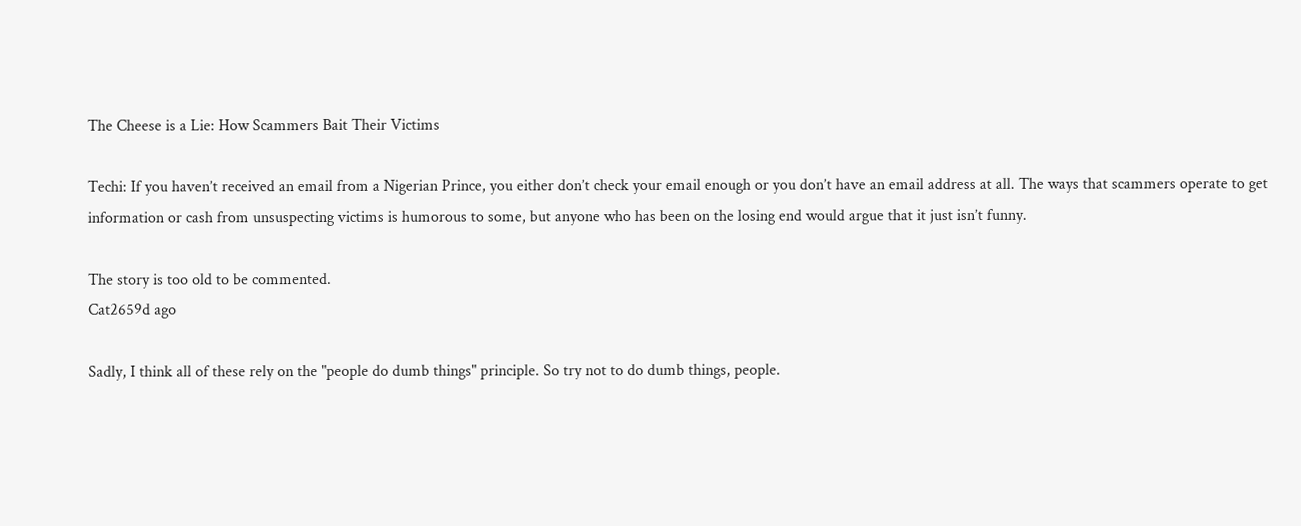The Cheese is a Lie: How Scammers Bait Their Victims

Techi: If you haven’t received an email from a Nigerian Prince, you either don’t check your email enough or you don’t have an email address at all. The ways that scammers operate to get information or cash from unsuspecting victims is humorous to some, but anyone who has been on the losing end would argue that it just isn’t funny.

The story is too old to be commented.
Cat2659d ago

Sadly, I think all of these rely on the "people do dumb things" principle. So try not to do dumb things, people.